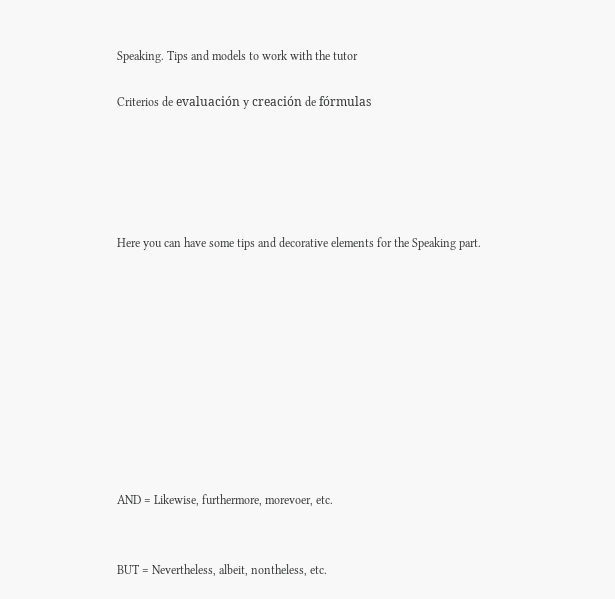Speaking. Tips and models to work with the tutor

Criterios de evaluación y creación de fórmulas





Here you can have some tips and decorative elements for the Speaking part.










AND = Likewise, furthermore, morevoer, etc.


BUT = Nevertheless, albeit, nontheless, etc.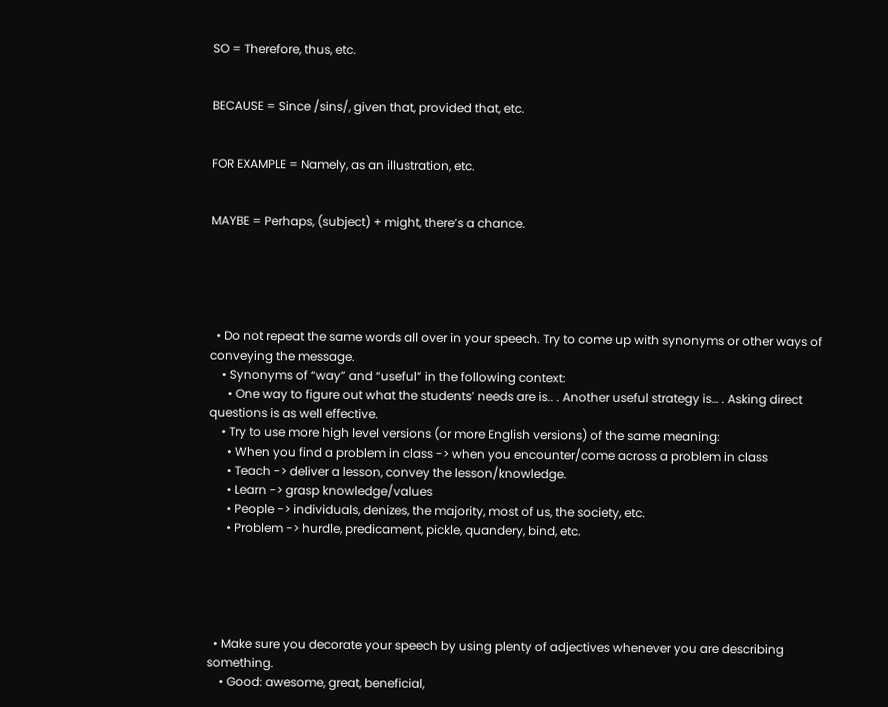SO = Therefore, thus, etc.


BECAUSE = Since /sins/, given that, provided that, etc.


FOR EXAMPLE = Namely, as an illustration, etc.


MAYBE = Perhaps, (subject) + might, there’s a chance.





  • Do not repeat the same words all over in your speech. Try to come up with synonyms or other ways of conveying the message.
    • Synonyms of “way” and “useful” in the following context:
      • One way to figure out what the students’ needs are is.. . Another useful strategy is… . Asking direct questions is as well effective.
    • Try to use more high level versions (or more English versions) of the same meaning:
      • When you find a problem in class -> when you encounter/come across a problem in class
      • Teach -> deliver a lesson, convey the lesson/knowledge.
      • Learn -> grasp knowledge/values
      • People -> individuals, denizes, the majority, most of us, the society, etc.
      • Problem -> hurdle, predicament, pickle, quandery, bind, etc.





  • Make sure you decorate your speech by using plenty of adjectives whenever you are describing something.
    • Good: awesome, great, beneficial,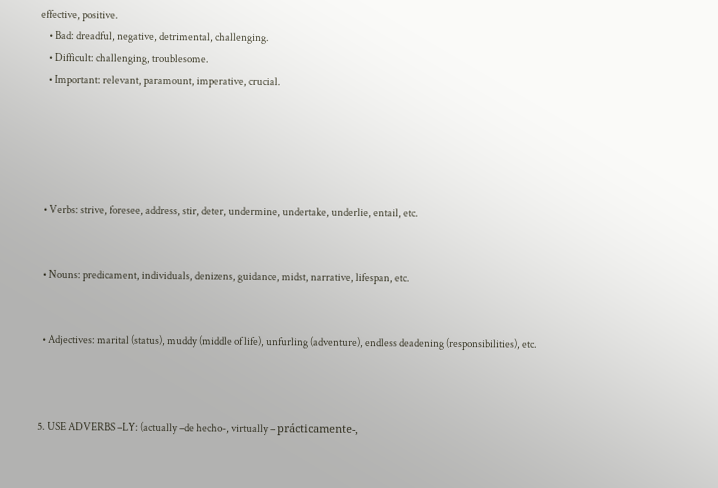effective, positive.
    • Bad: dreadful, negative, detrimental, challenging.
    • Difficult: challenging, troublesome.
    • Important: relevant, paramount, imperative, crucial.





  • Verbs: strive, foresee, address, stir, deter, undermine, undertake, underlie, entail, etc.


  • Nouns: predicament, individuals, denizens, guidance, midst, narrative, lifespan, etc.


  • Adjectives: marital (status), muddy (middle of life), unfurling (adventure), endless deadening (responsibilities), etc.



5. USE ADVERBS –LY: (actually –de hecho-, virtually – prácticamente-,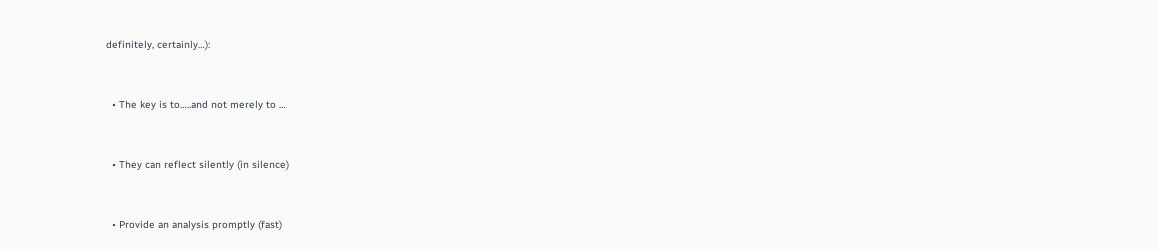definitely, certainly…):


  • The key is to…..and not merely to …


  • They can reflect silently (in silence)


  • Provide an analysis promptly (fast)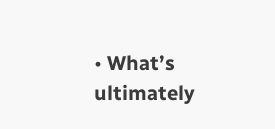• What’s ultimately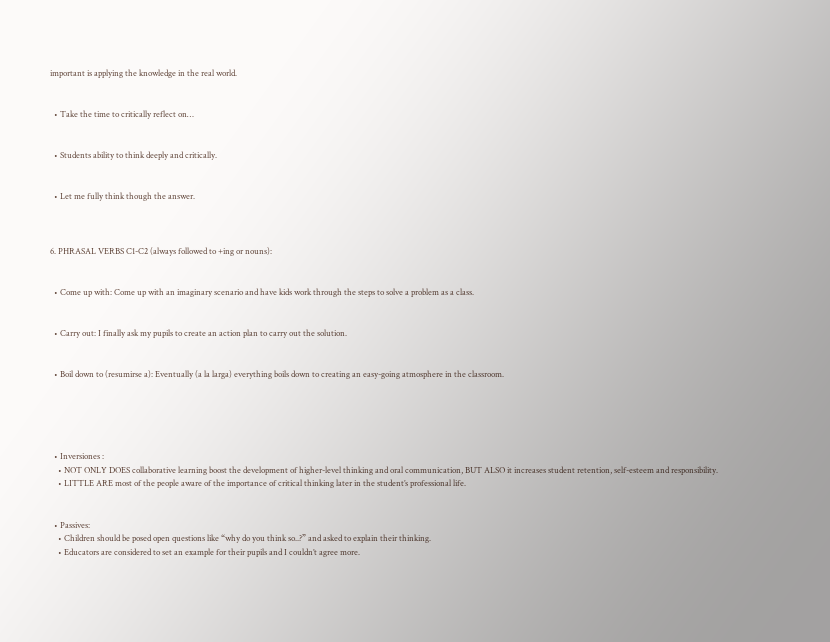important is applying the knowledge in the real world.


  • Take the time to critically reflect on…


  • Students ability to think deeply and critically.


  • Let me fully think though the answer.



6. PHRASAL VERBS C1-C2 (always followed to +ing or nouns):


  • Come up with: Come up with an imaginary scenario and have kids work through the steps to solve a problem as a class.


  • Carry out: I finally ask my pupils to create an action plan to carry out the solution.


  • Boil down to (resumirse a): Eventually (a la larga) everything boils down to creating an easy-going atmosphere in the classroom.





  • Inversiones :
    • NOT ONLY DOES collaborative learning boost the development of higher-level thinking and oral communication, BUT ALSO it increases student retention, self-esteem and responsibility.
    • LITTLE ARE most of the people aware of the importance of critical thinking later in the student’s professional life.


  • Passives:
    • Children should be posed open questions like “why do you think so..?” and asked to explain their thinking.
    • Educators are considered to set an example for their pupils and I couldn’t agree more.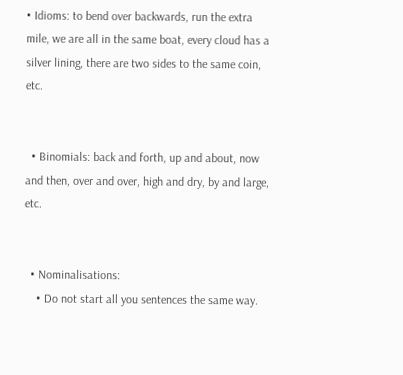• Idioms: to bend over backwards, run the extra mile, we are all in the same boat, every cloud has a silver lining, there are two sides to the same coin, etc.


  • Binomials: back and forth, up and about, now and then, over and over, high and dry, by and large, etc.


  • Nominalisations:
    • Do not start all you sentences the same way.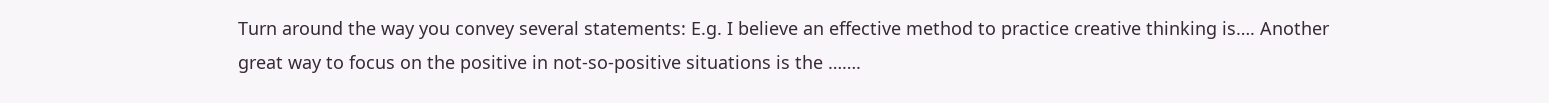Turn around the way you convey several statements: E.g. I believe an effective method to practice creative thinking is…. Another great way to focus on the positive in not-so-positive situations is the …….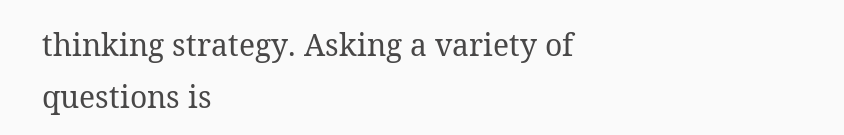thinking strategy. Asking a variety of questions is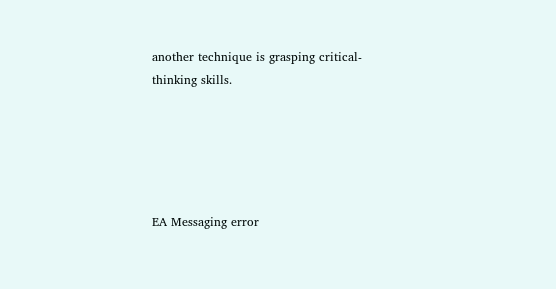another technique is grasping critical-thinking skills.





EA Messaging error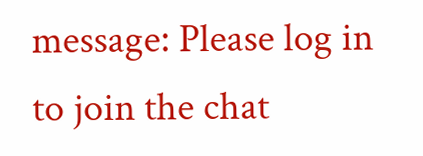message: Please log in to join the chat